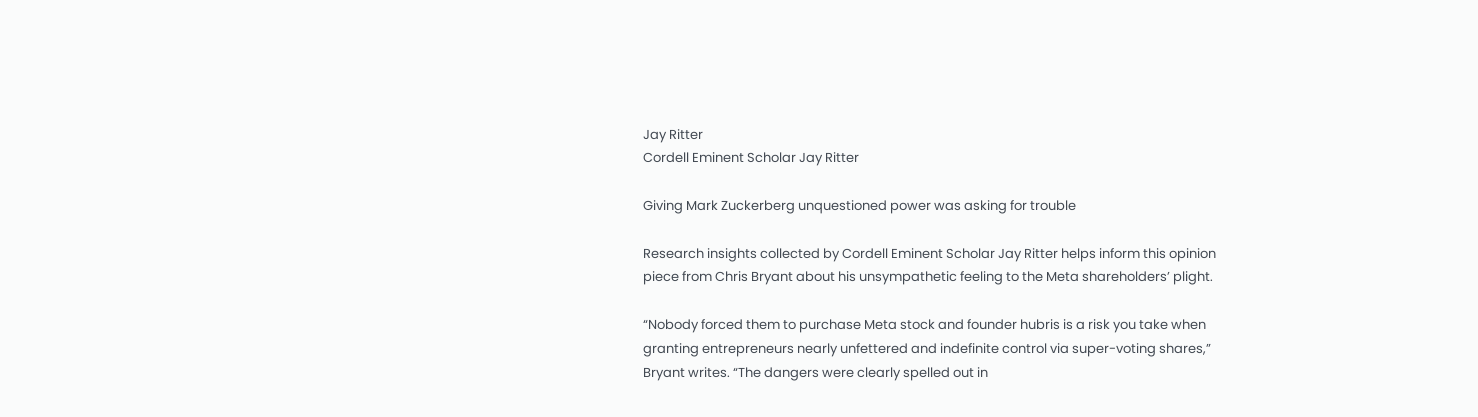Jay Ritter
Cordell Eminent Scholar Jay Ritter

Giving Mark Zuckerberg unquestioned power was asking for trouble

Research insights collected by Cordell Eminent Scholar Jay Ritter helps inform this opinion piece from Chris Bryant about his unsympathetic feeling to the Meta shareholders’ plight.

“Nobody forced them to purchase Meta stock and founder hubris is a risk you take when granting entrepreneurs nearly unfettered and indefinite control via super-voting shares,” Bryant writes. “The dangers were clearly spelled out in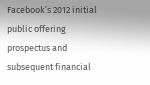Facebook’s 2012 initial public offering prospectus and subsequent financial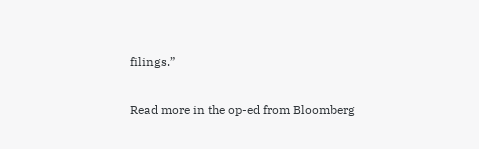filings.”

Read more in the op-ed from Bloomberg